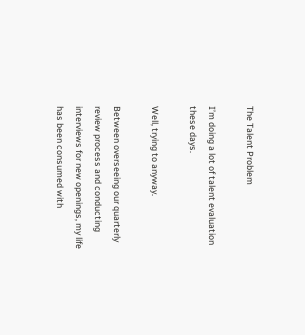The Talent Problem

I’m doing a lot of talent evaluation these days.

Well, trying to anyway.

Between overseeing our quarterly review process and conducting interviews for new openings, my life has been consumed with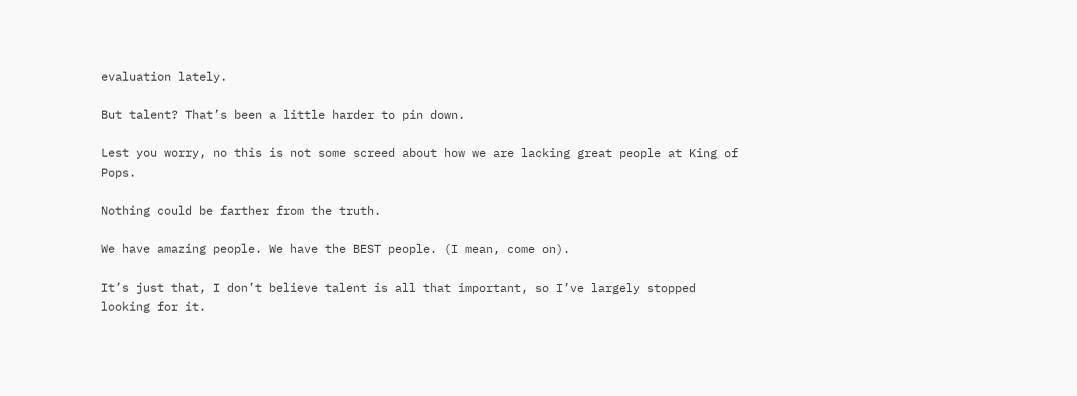evaluation lately.

But talent? That’s been a little harder to pin down.

Lest you worry, no this is not some screed about how we are lacking great people at King of Pops.

Nothing could be farther from the truth.

We have amazing people. We have the BEST people. (I mean, come on).

It’s just that, I don’t believe talent is all that important, so I’ve largely stopped looking for it.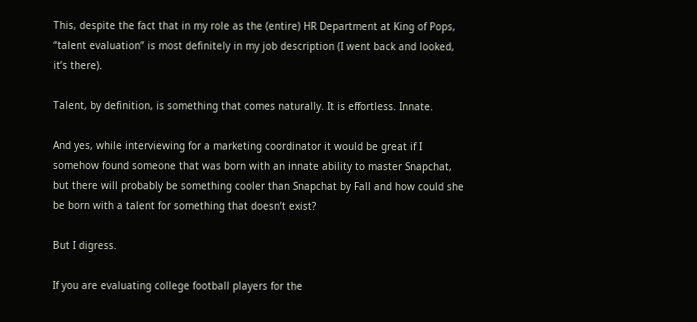This, despite the fact that in my role as the (entire) HR Department at King of Pops, “talent evaluation” is most definitely in my job description (I went back and looked, it’s there).

Talent, by definition, is something that comes naturally. It is effortless. Innate.

And yes, while interviewing for a marketing coordinator it would be great if I somehow found someone that was born with an innate ability to master Snapchat, but there will probably be something cooler than Snapchat by Fall and how could she be born with a talent for something that doesn’t exist?

But I digress.

If you are evaluating college football players for the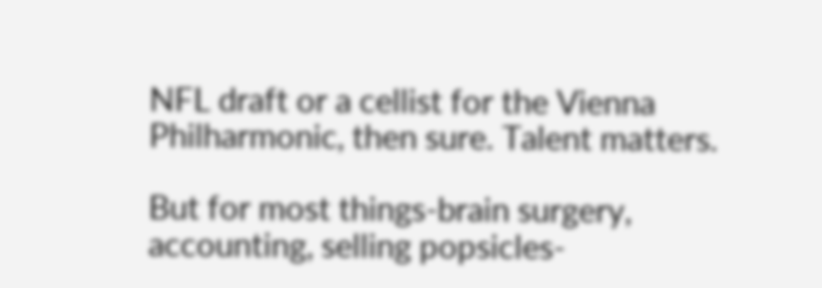NFL draft or a cellist for the Vienna Philharmonic, then sure. Talent matters.

But for most things-brain surgery, accounting, selling popsicles-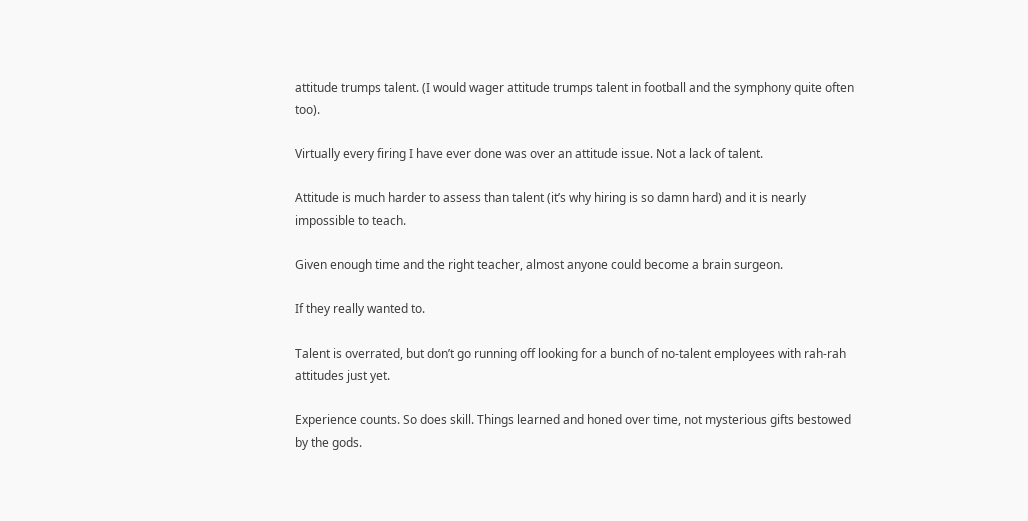attitude trumps talent. (I would wager attitude trumps talent in football and the symphony quite often too).

Virtually every firing I have ever done was over an attitude issue. Not a lack of talent.

Attitude is much harder to assess than talent (it’s why hiring is so damn hard) and it is nearly impossible to teach.

Given enough time and the right teacher, almost anyone could become a brain surgeon.

If they really wanted to.

Talent is overrated, but don’t go running off looking for a bunch of no-talent employees with rah-rah attitudes just yet.

Experience counts. So does skill. Things learned and honed over time, not mysterious gifts bestowed by the gods.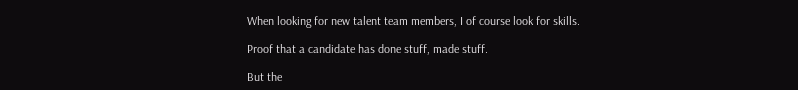When looking for new talent team members, I of course look for skills.

Proof that a candidate has done stuff, made stuff.

But the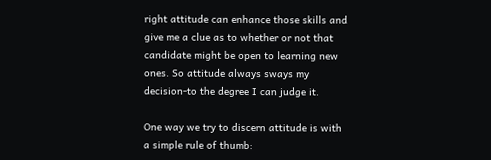right attitude can enhance those skills and give me a clue as to whether or not that candidate might be open to learning new ones. So attitude always sways my decision-to the degree I can judge it.

One way we try to discern attitude is with a simple rule of thumb: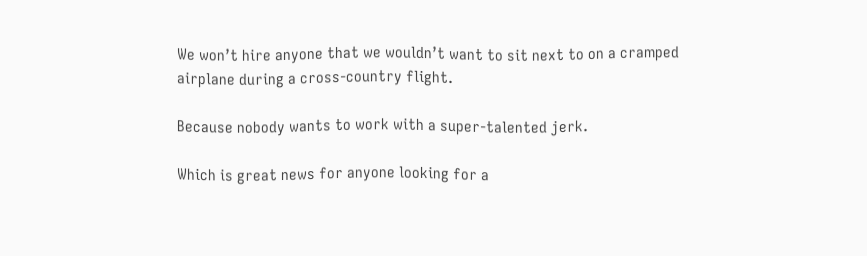We won’t hire anyone that we wouldn’t want to sit next to on a cramped airplane during a cross-country flight.

Because nobody wants to work with a super-talented jerk.

Which is great news for anyone looking for a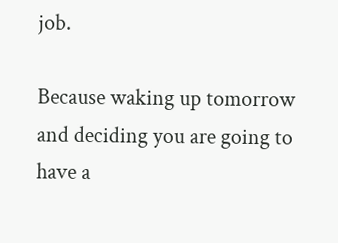job.

Because waking up tomorrow and deciding you are going to have a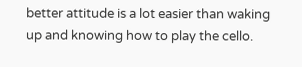better attitude is a lot easier than waking up and knowing how to play the cello.